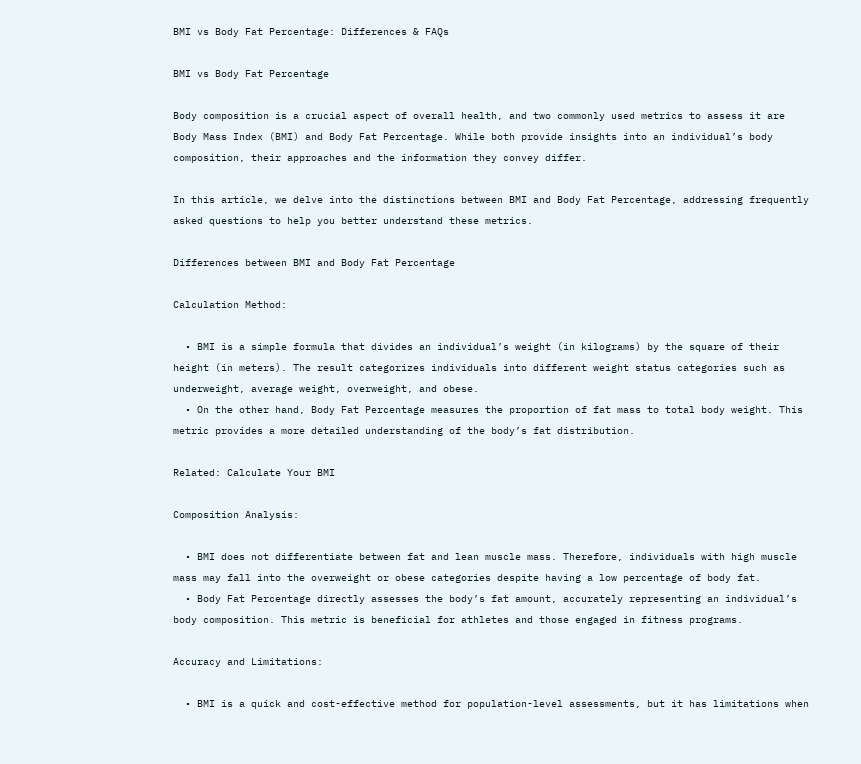BMI vs Body Fat Percentage: Differences & FAQs

BMI vs Body Fat Percentage

Body composition is a crucial aspect of overall health, and two commonly used metrics to assess it are Body Mass Index (BMI) and Body Fat Percentage. While both provide insights into an individual’s body composition, their approaches and the information they convey differ.

In this article, we delve into the distinctions between BMI and Body Fat Percentage, addressing frequently asked questions to help you better understand these metrics.

Differences between BMI and Body Fat Percentage

Calculation Method:

  • BMI is a simple formula that divides an individual’s weight (in kilograms) by the square of their height (in meters). The result categorizes individuals into different weight status categories such as underweight, average weight, overweight, and obese.
  • On the other hand, Body Fat Percentage measures the proportion of fat mass to total body weight. This metric provides a more detailed understanding of the body’s fat distribution.

Related: Calculate Your BMI

Composition Analysis:

  • BMI does not differentiate between fat and lean muscle mass. Therefore, individuals with high muscle mass may fall into the overweight or obese categories despite having a low percentage of body fat.
  • Body Fat Percentage directly assesses the body’s fat amount, accurately representing an individual’s body composition. This metric is beneficial for athletes and those engaged in fitness programs.

Accuracy and Limitations:

  • BMI is a quick and cost-effective method for population-level assessments, but it has limitations when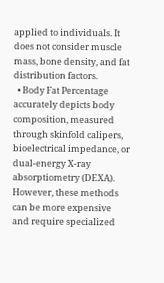applied to individuals. It does not consider muscle mass, bone density, and fat distribution factors.
  • Body Fat Percentage accurately depicts body composition, measured through skinfold calipers, bioelectrical impedance, or dual-energy X-ray absorptiometry (DEXA). However, these methods can be more expensive and require specialized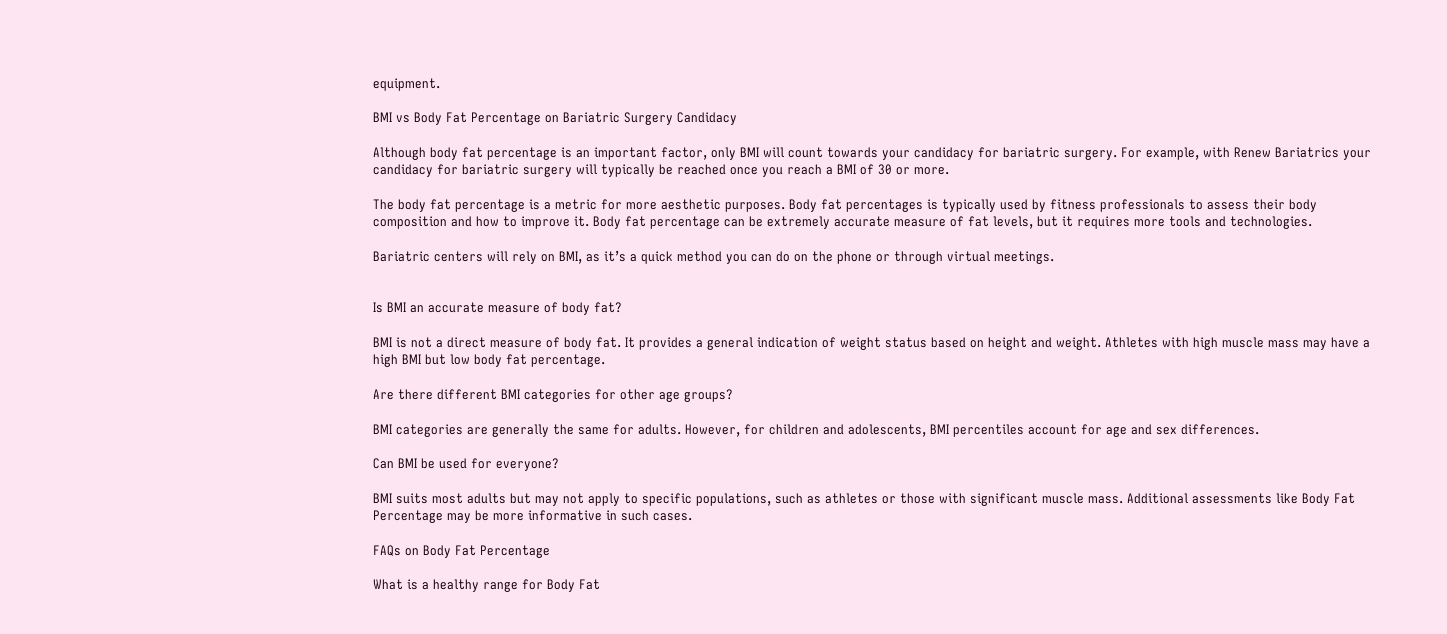equipment.

BMI vs Body Fat Percentage on Bariatric Surgery Candidacy

Although body fat percentage is an important factor, only BMI will count towards your candidacy for bariatric surgery. For example, with Renew Bariatrics your candidacy for bariatric surgery will typically be reached once you reach a BMI of 30 or more.

The body fat percentage is a metric for more aesthetic purposes. Body fat percentages is typically used by fitness professionals to assess their body composition and how to improve it. Body fat percentage can be extremely accurate measure of fat levels, but it requires more tools and technologies.

Bariatric centers will rely on BMI, as it’s a quick method you can do on the phone or through virtual meetings.


Is BMI an accurate measure of body fat?

BMI is not a direct measure of body fat. It provides a general indication of weight status based on height and weight. Athletes with high muscle mass may have a high BMI but low body fat percentage.

Are there different BMI categories for other age groups?

BMI categories are generally the same for adults. However, for children and adolescents, BMI percentiles account for age and sex differences.

Can BMI be used for everyone?

BMI suits most adults but may not apply to specific populations, such as athletes or those with significant muscle mass. Additional assessments like Body Fat Percentage may be more informative in such cases.

FAQs on Body Fat Percentage

What is a healthy range for Body Fat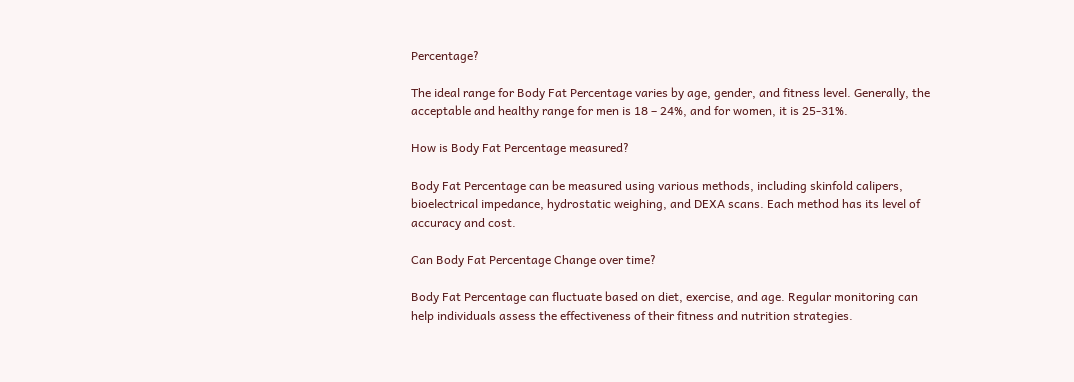Percentage?

The ideal range for Body Fat Percentage varies by age, gender, and fitness level. Generally, the acceptable and healthy range for men is 18 – 24%, and for women, it is 25-31%.

How is Body Fat Percentage measured?

Body Fat Percentage can be measured using various methods, including skinfold calipers, bioelectrical impedance, hydrostatic weighing, and DEXA scans. Each method has its level of accuracy and cost.

Can Body Fat Percentage Change over time?

Body Fat Percentage can fluctuate based on diet, exercise, and age. Regular monitoring can help individuals assess the effectiveness of their fitness and nutrition strategies.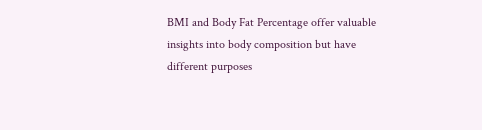BMI and Body Fat Percentage offer valuable insights into body composition but have different purposes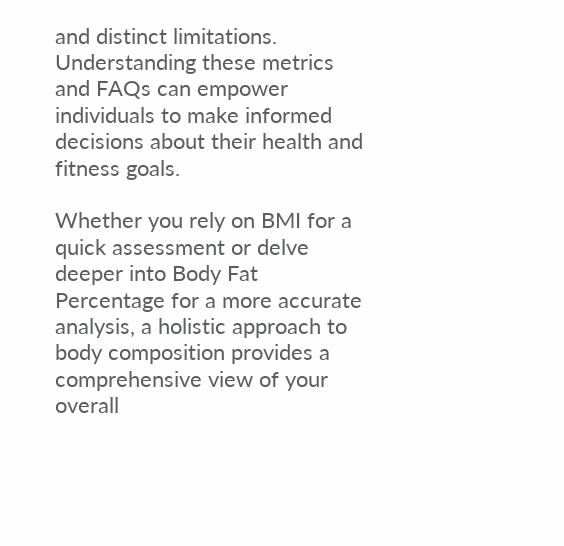and distinct limitations. Understanding these metrics and FAQs can empower individuals to make informed decisions about their health and fitness goals.

Whether you rely on BMI for a quick assessment or delve deeper into Body Fat Percentage for a more accurate analysis, a holistic approach to body composition provides a comprehensive view of your overall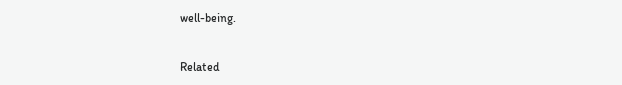well-being.


Related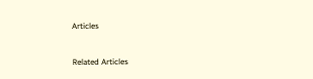Articles


Related Articles